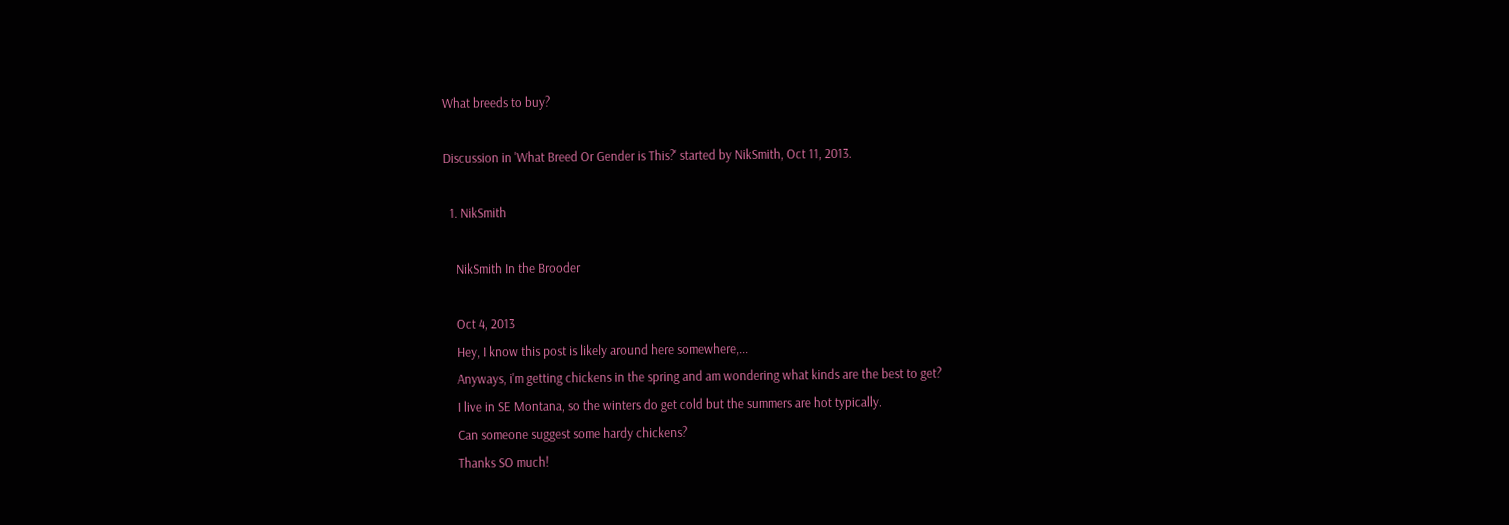What breeds to buy?

Discussion in 'What Breed Or Gender is This?' started by NikSmith, Oct 11, 2013.

  1. NikSmith

    NikSmith In the Brooder

    Oct 4, 2013
    Hey, I know this post is likely around here somewhere,...
    Anyways, i'm getting chickens in the spring and am wondering what kinds are the best to get?
    I live in SE Montana, so the winters do get cold but the summers are hot typically.
    Can someone suggest some hardy chickens?
    Thanks SO much!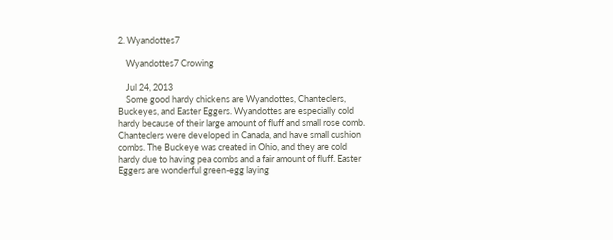2. Wyandottes7

    Wyandottes7 Crowing

    Jul 24, 2013
    Some good hardy chickens are Wyandottes, Chanteclers, Buckeyes, and Easter Eggers. Wyandottes are especially cold hardy because of their large amount of fluff and small rose comb. Chanteclers were developed in Canada, and have small cushion combs. The Buckeye was created in Ohio, and they are cold hardy due to having pea combs and a fair amount of fluff. Easter Eggers are wonderful green-egg laying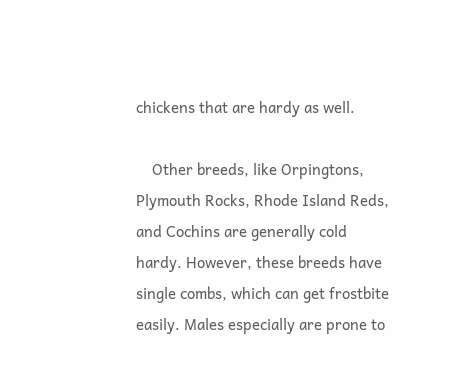chickens that are hardy as well.

    Other breeds, like Orpingtons, Plymouth Rocks, Rhode Island Reds, and Cochins are generally cold hardy. However, these breeds have single combs, which can get frostbite easily. Males especially are prone to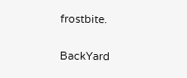frostbite.

BackYard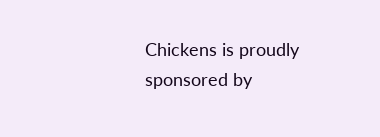Chickens is proudly sponsored by